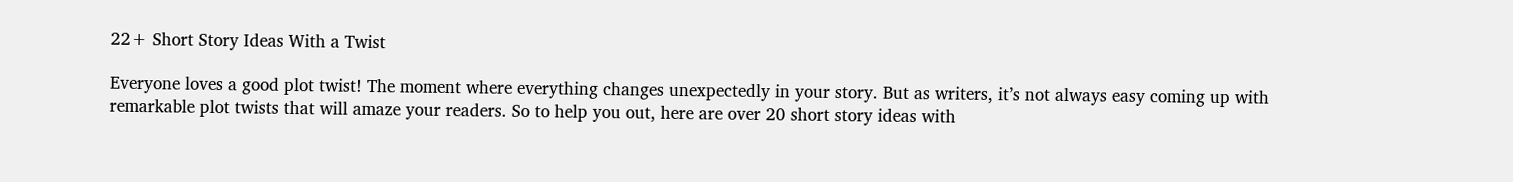22+ Short Story Ideas With a Twist

Everyone loves a good plot twist! The moment where everything changes unexpectedly in your story. But as writers, it’s not always easy coming up with remarkable plot twists that will amaze your readers. So to help you out, here are over 20 short story ideas with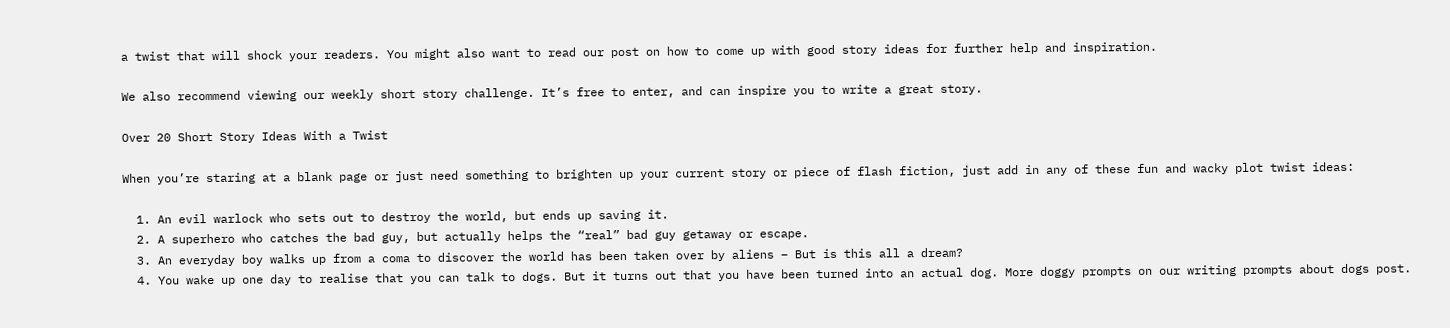a twist that will shock your readers. You might also want to read our post on how to come up with good story ideas for further help and inspiration.

We also recommend viewing our weekly short story challenge. It’s free to enter, and can inspire you to write a great story.

Over 20 Short Story Ideas With a Twist

When you’re staring at a blank page or just need something to brighten up your current story or piece of flash fiction, just add in any of these fun and wacky plot twist ideas:

  1. An evil warlock who sets out to destroy the world, but ends up saving it.
  2. A superhero who catches the bad guy, but actually helps the “real” bad guy getaway or escape.
  3. An everyday boy walks up from a coma to discover the world has been taken over by aliens – But is this all a dream?
  4. You wake up one day to realise that you can talk to dogs. But it turns out that you have been turned into an actual dog. More doggy prompts on our writing prompts about dogs post.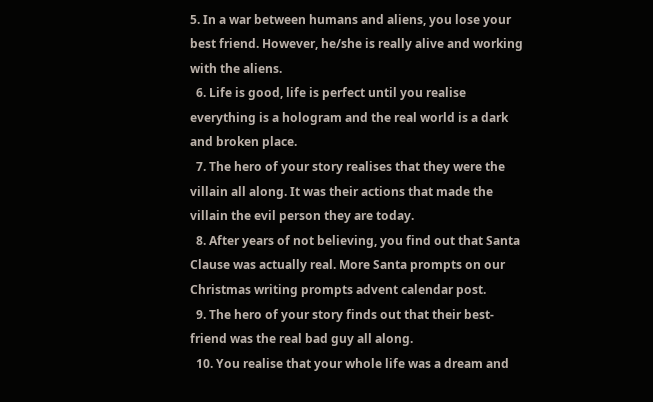5. In a war between humans and aliens, you lose your best friend. However, he/she is really alive and working with the aliens.
  6. Life is good, life is perfect until you realise everything is a hologram and the real world is a dark and broken place.
  7. The hero of your story realises that they were the villain all along. It was their actions that made the villain the evil person they are today.
  8. After years of not believing, you find out that Santa Clause was actually real. More Santa prompts on our Christmas writing prompts advent calendar post.
  9. The hero of your story finds out that their best-friend was the real bad guy all along.
  10. You realise that your whole life was a dream and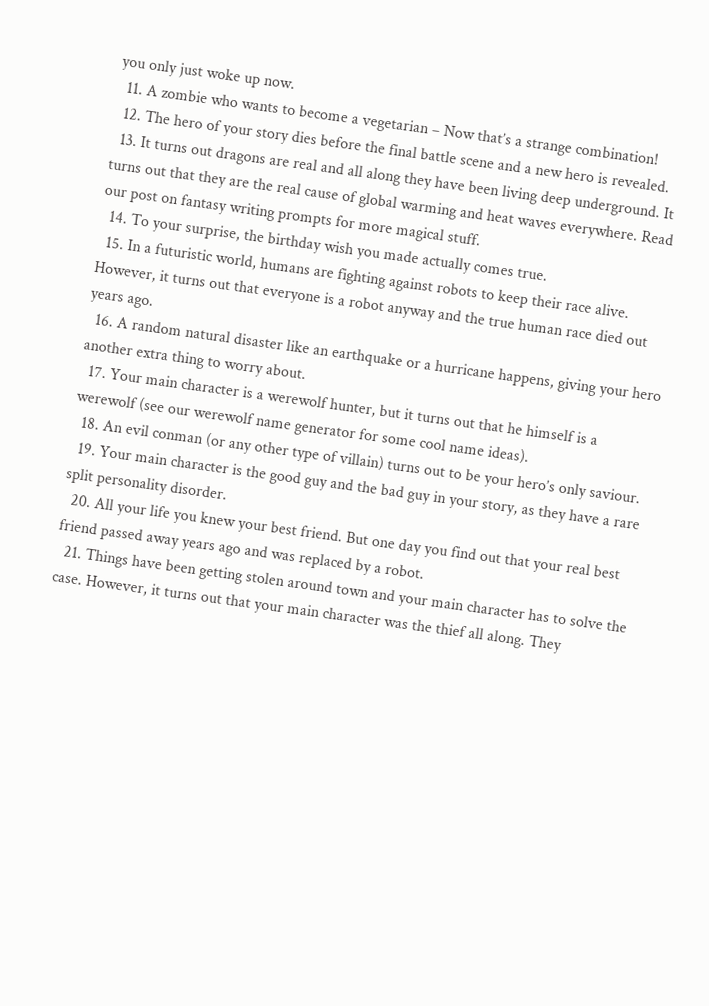you only just woke up now.
  11. A zombie who wants to become a vegetarian – Now that’s a strange combination!
  12. The hero of your story dies before the final battle scene and a new hero is revealed.
  13. It turns out dragons are real and all along they have been living deep underground. It turns out that they are the real cause of global warming and heat waves everywhere. Read our post on fantasy writing prompts for more magical stuff.
  14. To your surprise, the birthday wish you made actually comes true.
  15. In a futuristic world, humans are fighting against robots to keep their race alive. However, it turns out that everyone is a robot anyway and the true human race died out years ago.
  16. A random natural disaster like an earthquake or a hurricane happens, giving your hero another extra thing to worry about.
  17. Your main character is a werewolf hunter, but it turns out that he himself is a werewolf (see our werewolf name generator for some cool name ideas).
  18. An evil conman (or any other type of villain) turns out to be your hero’s only saviour.
  19. Your main character is the good guy and the bad guy in your story, as they have a rare split personality disorder.
  20. All your life you knew your best friend. But one day you find out that your real best friend passed away years ago and was replaced by a robot.
  21. Things have been getting stolen around town and your main character has to solve the case. However, it turns out that your main character was the thief all along. They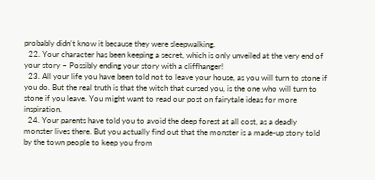probably didn’t know it because they were sleepwalking.
  22. Your character has been keeping a secret, which is only unveiled at the very end of your story – Possibly ending your story with a cliffhanger!
  23. All your life you have been told not to leave your house, as you will turn to stone if you do. But the real truth is that the witch that cursed you, is the one who will turn to stone if you leave. You might want to read our post on fairytale ideas for more inspiration.
  24. Your parents have told you to avoid the deep forest at all cost, as a deadly monster lives there. But you actually find out that the monster is a made-up story told by the town people to keep you from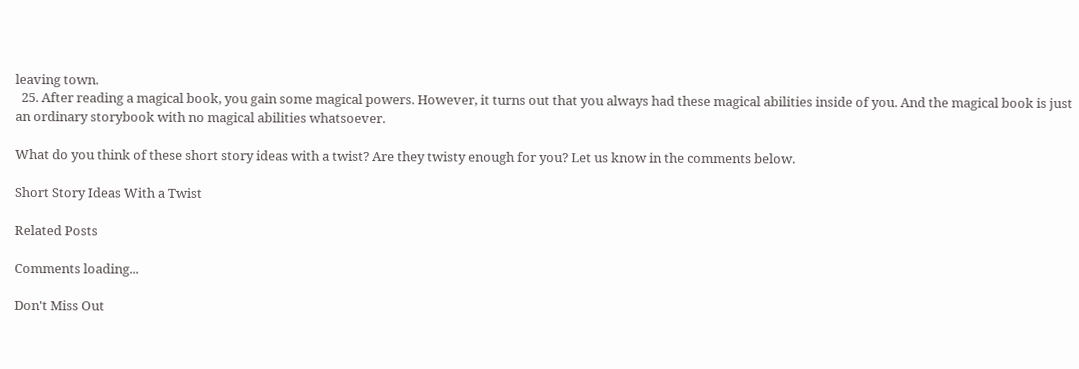leaving town.
  25. After reading a magical book, you gain some magical powers. However, it turns out that you always had these magical abilities inside of you. And the magical book is just an ordinary storybook with no magical abilities whatsoever.

What do you think of these short story ideas with a twist? Are they twisty enough for you? Let us know in the comments below.

Short Story Ideas With a Twist

Related Posts

Comments loading...

Don't Miss Out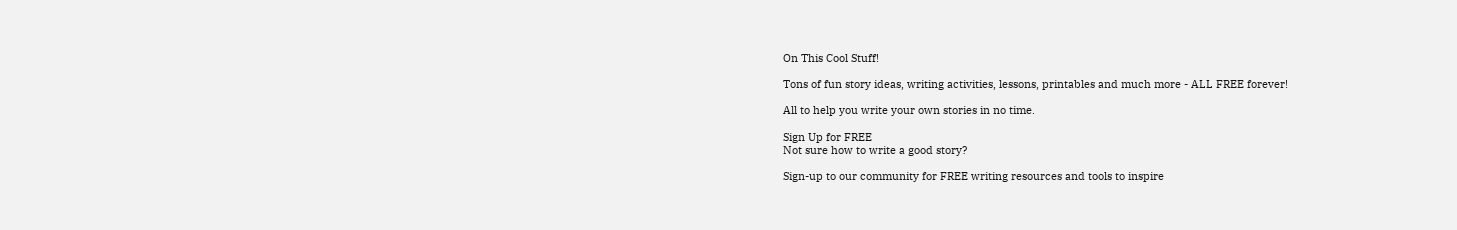On This Cool Stuff!

Tons of fun story ideas, writing activities, lessons, printables and much more - ALL FREE forever!

All to help you write your own stories in no time.

Sign Up for FREE
Not sure how to write a good story?

Sign-up to our community for FREE writing resources and tools to inspire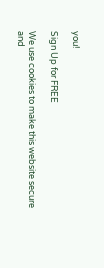you!

Sign Up for FREE

We use cookies to make this website secure and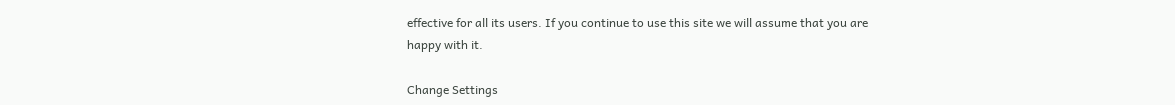effective for all its users. If you continue to use this site we will assume that you are happy with it.

Change Settings